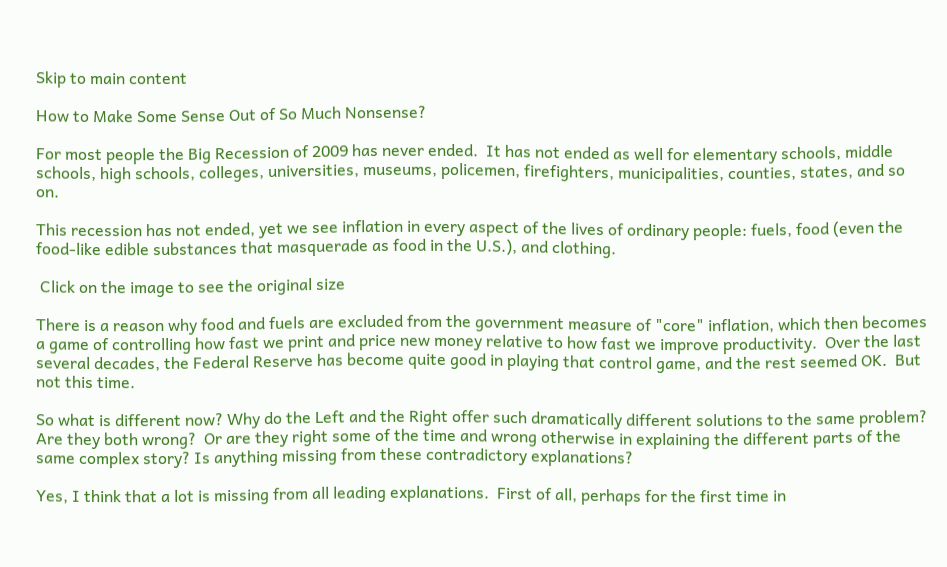Skip to main content

How to Make Some Sense Out of So Much Nonsense?

For most people the Big Recession of 2009 has never ended.  It has not ended as well for elementary schools, middle schools, high schools, colleges, universities, museums, policemen, firefighters, municipalities, counties, states, and so on.

This recession has not ended, yet we see inflation in every aspect of the lives of ordinary people: fuels, food (even the food-like edible substances that masquerade as food in the U.S.), and clothing.

 Click on the image to see the original size

There is a reason why food and fuels are excluded from the government measure of "core" inflation, which then becomes a game of controlling how fast we print and price new money relative to how fast we improve productivity.  Over the last several decades, the Federal Reserve has become quite good in playing that control game, and the rest seemed OK.  But not this time.

So what is different now? Why do the Left and the Right offer such dramatically different solutions to the same problem?  Are they both wrong?  Or are they right some of the time and wrong otherwise in explaining the different parts of the same complex story? Is anything missing from these contradictory explanations?

Yes, I think that a lot is missing from all leading explanations.  First of all, perhaps for the first time in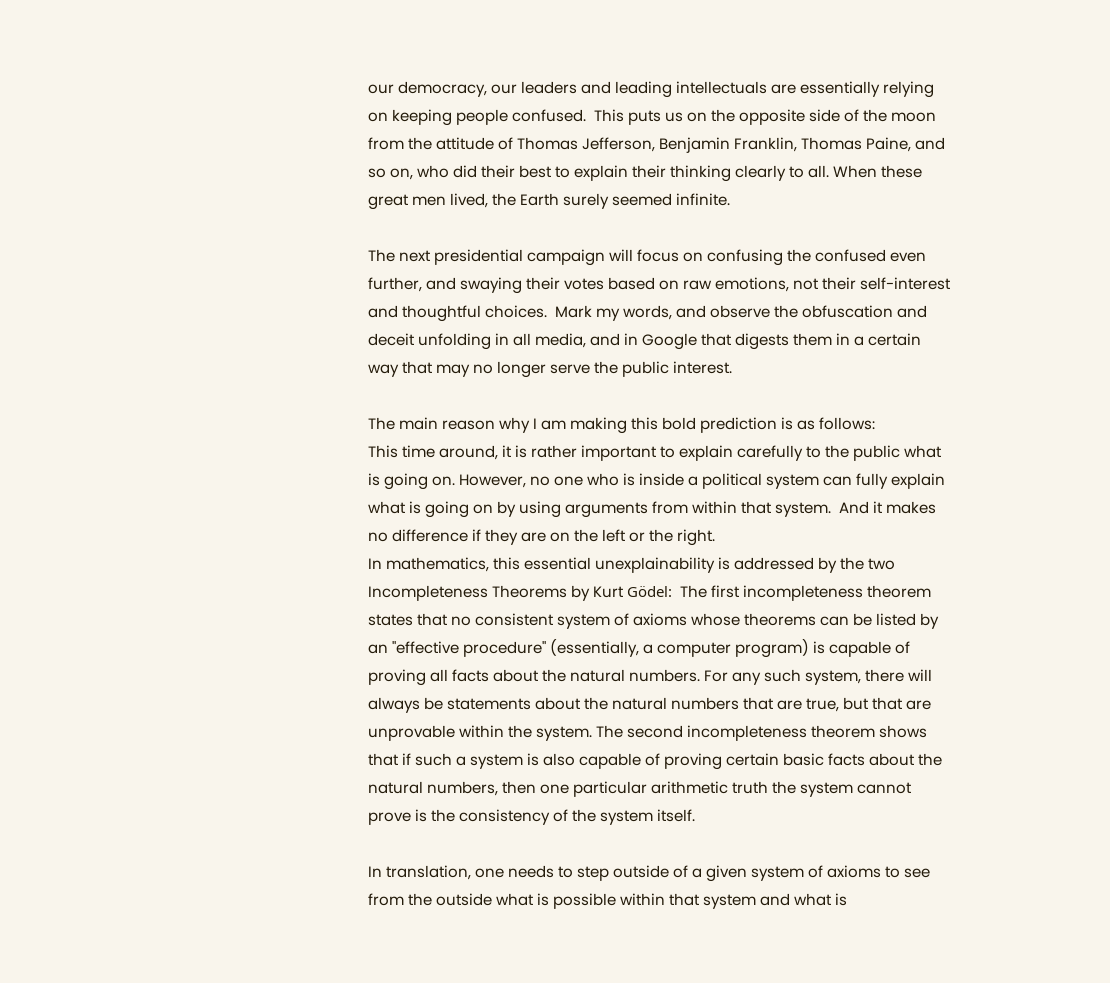our democracy, our leaders and leading intellectuals are essentially relying on keeping people confused.  This puts us on the opposite side of the moon from the attitude of Thomas Jefferson, Benjamin Franklin, Thomas Paine, and so on, who did their best to explain their thinking clearly to all. When these great men lived, the Earth surely seemed infinite.

The next presidential campaign will focus on confusing the confused even further, and swaying their votes based on raw emotions, not their self-interest and thoughtful choices.  Mark my words, and observe the obfuscation and deceit unfolding in all media, and in Google that digests them in a certain way that may no longer serve the public interest.

The main reason why I am making this bold prediction is as follows:
This time around, it is rather important to explain carefully to the public what is going on. However, no one who is inside a political system can fully explain what is going on by using arguments from within that system.  And it makes no difference if they are on the left or the right.
In mathematics, this essential unexplainability is addressed by the two Incompleteness Theorems by Kurt Gödel:  The first incompleteness theorem states that no consistent system of axioms whose theorems can be listed by an "effective procedure" (essentially, a computer program) is capable of proving all facts about the natural numbers. For any such system, there will always be statements about the natural numbers that are true, but that are unprovable within the system. The second incompleteness theorem shows that if such a system is also capable of proving certain basic facts about the natural numbers, then one particular arithmetic truth the system cannot prove is the consistency of the system itself.

In translation, one needs to step outside of a given system of axioms to see from the outside what is possible within that system and what is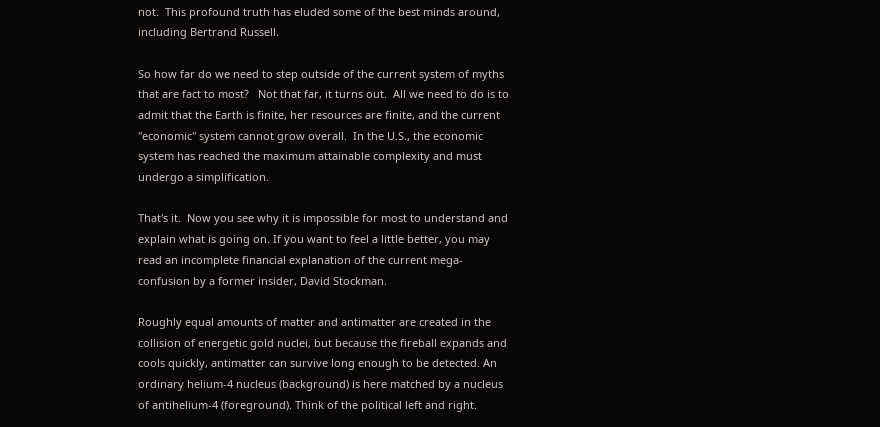not.  This profound truth has eluded some of the best minds around, including Bertrand Russell.

So how far do we need to step outside of the current system of myths that are fact to most?   Not that far, it turns out.  All we need to do is to admit that the Earth is finite, her resources are finite, and the current "economic" system cannot grow overall.  In the U.S., the economic system has reached the maximum attainable complexity and must undergo a simplification.

That's it.  Now you see why it is impossible for most to understand and explain what is going on. If you want to feel a little better, you may read an incomplete financial explanation of the current mega-confusion by a former insider, David Stockman.

Roughly equal amounts of matter and antimatter are created in the collision of energetic gold nuclei, but because the fireball expands and cools quickly, antimatter can survive long enough to be detected. An ordinary helium-4 nucleus (background) is here matched by a nucleus of antihelium-4 (foreground). Think of the political left and right.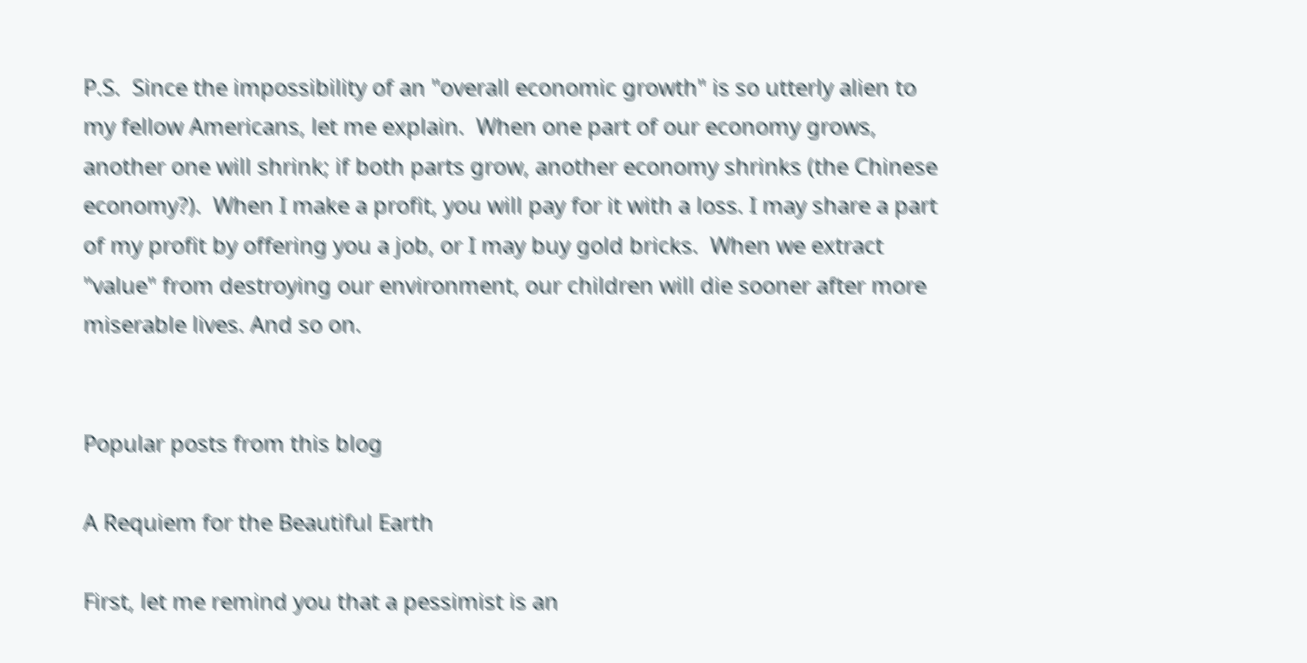P.S.  Since the impossibility of an "overall economic growth" is so utterly alien to my fellow Americans, let me explain.  When one part of our economy grows, another one will shrink; if both parts grow, another economy shrinks (the Chinese economy?).  When I make a profit, you will pay for it with a loss. I may share a part of my profit by offering you a job, or I may buy gold bricks.  When we extract "value" from destroying our environment, our children will die sooner after more miserable lives. And so on.


Popular posts from this blog

A Requiem for the Beautiful Earth

First, let me remind you that a pessimist is an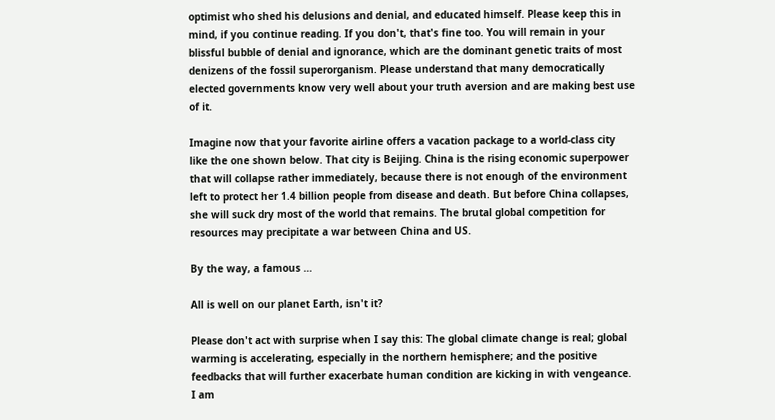optimist who shed his delusions and denial, and educated himself. Please keep this in mind, if you continue reading. If you don't, that's fine too. You will remain in your blissful bubble of denial and ignorance, which are the dominant genetic traits of most denizens of the fossil superorganism. Please understand that many democratically elected governments know very well about your truth aversion and are making best use of it.

Imagine now that your favorite airline offers a vacation package to a world-class city like the one shown below. That city is Beijing. China is the rising economic superpower that will collapse rather immediately, because there is not enough of the environment left to protect her 1.4 billion people from disease and death. But before China collapses, she will suck dry most of the world that remains. The brutal global competition for resources may precipitate a war between China and US.

By the way, a famous …

All is well on our planet Earth, isn't it?

Please don't act with surprise when I say this: The global climate change is real; global warming is accelerating, especially in the northern hemisphere; and the positive feedbacks that will further exacerbate human condition are kicking in with vengeance.  I am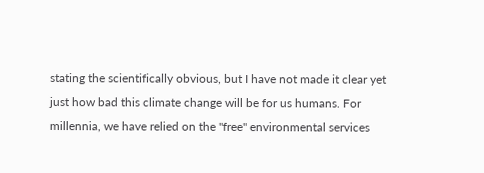stating the scientifically obvious, but I have not made it clear yet just how bad this climate change will be for us humans. For millennia, we have relied on the "free" environmental services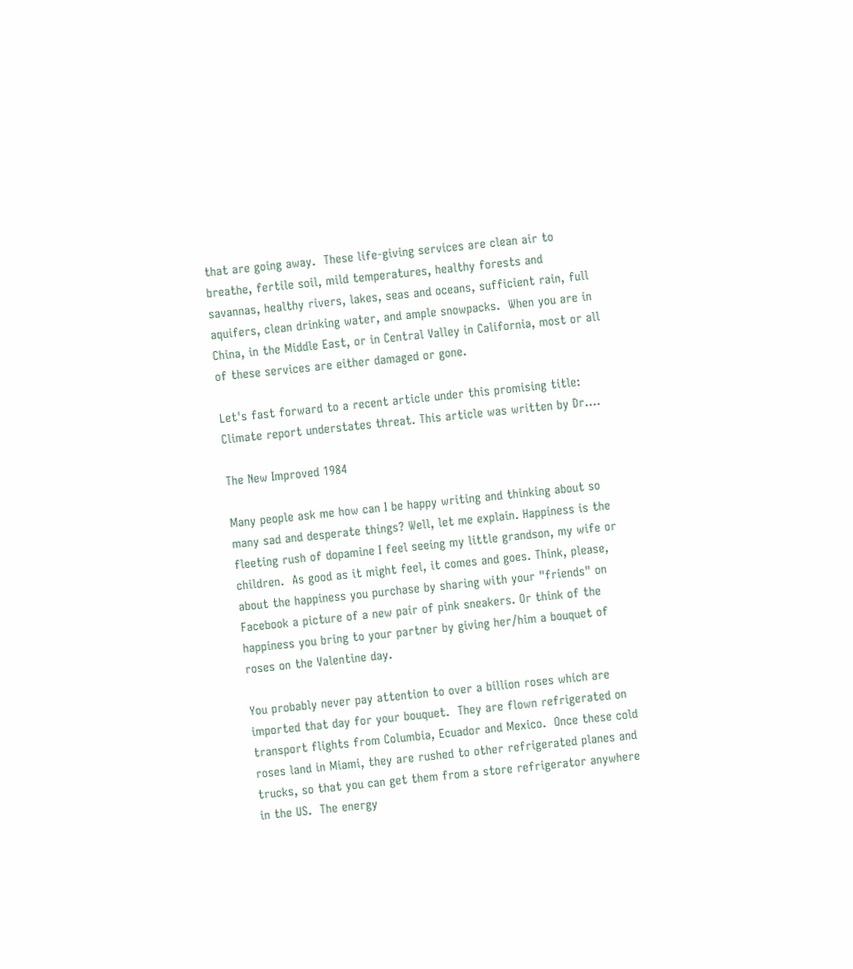that are going away.  These life-giving services are clean air to breathe, fertile soil, mild temperatures, healthy forests and savannas, healthy rivers, lakes, seas and oceans, sufficient rain, full aquifers, clean drinking water, and ample snowpacks.  When you are in China, in the Middle East, or in Central Valley in California, most or all of these services are either damaged or gone.

Let's fast forward to a recent article under this promising title: Climate report understates threat. This article was written by Dr.…

The New Improved 1984

Many people ask me how can I be happy writing and thinking about so many sad and desperate things? Well, let me explain. Happiness is the fleeting rush of dopamine I feel seeing my little grandson, my wife or children.  As good as it might feel, it comes and goes. Think, please, about the happiness you purchase by sharing with your "friends" on Facebook a picture of a new pair of pink sneakers. Or think of the happiness you bring to your partner by giving her/him a bouquet of roses on the Valentine day.

You probably never pay attention to over a billion roses which are imported that day for your bouquet.  They are flown refrigerated on transport flights from Columbia, Ecuador and Mexico.  Once these cold roses land in Miami, they are rushed to other refrigerated planes and trucks, so that you can get them from a store refrigerator anywhere in the US.  The energy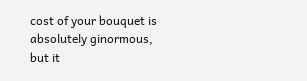cost of your bouquet is absolutely ginormous, but it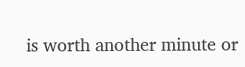is worth another minute or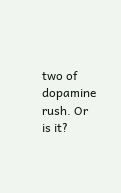two of dopamine rush. Or is it?